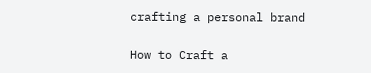crafting a personal brand

How to Craft a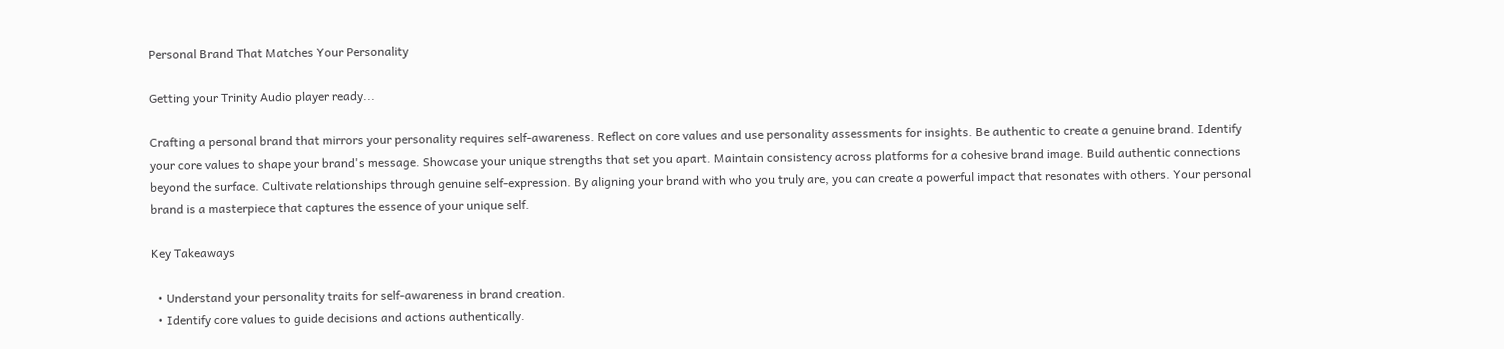Personal Brand That Matches Your Personality

Getting your Trinity Audio player ready...

Crafting a personal brand that mirrors your personality requires self-awareness. Reflect on core values and use personality assessments for insights. Be authentic to create a genuine brand. Identify your core values to shape your brand's message. Showcase your unique strengths that set you apart. Maintain consistency across platforms for a cohesive brand image. Build authentic connections beyond the surface. Cultivate relationships through genuine self-expression. By aligning your brand with who you truly are, you can create a powerful impact that resonates with others. Your personal brand is a masterpiece that captures the essence of your unique self.

Key Takeaways

  • Understand your personality traits for self-awareness in brand creation.
  • Identify core values to guide decisions and actions authentically.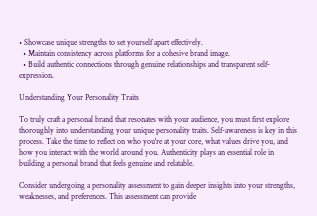• Showcase unique strengths to set yourself apart effectively.
  • Maintain consistency across platforms for a cohesive brand image.
  • Build authentic connections through genuine relationships and transparent self-expression.

Understanding Your Personality Traits

To truly craft a personal brand that resonates with your audience, you must first explore thoroughly into understanding your unique personality traits. Self-awareness is key in this process. Take the time to reflect on who you're at your core, what values drive you, and how you interact with the world around you. Authenticity plays an essential role in building a personal brand that feels genuine and relatable.

Consider undergoing a personality assessment to gain deeper insights into your strengths, weaknesses, and preferences. This assessment can provide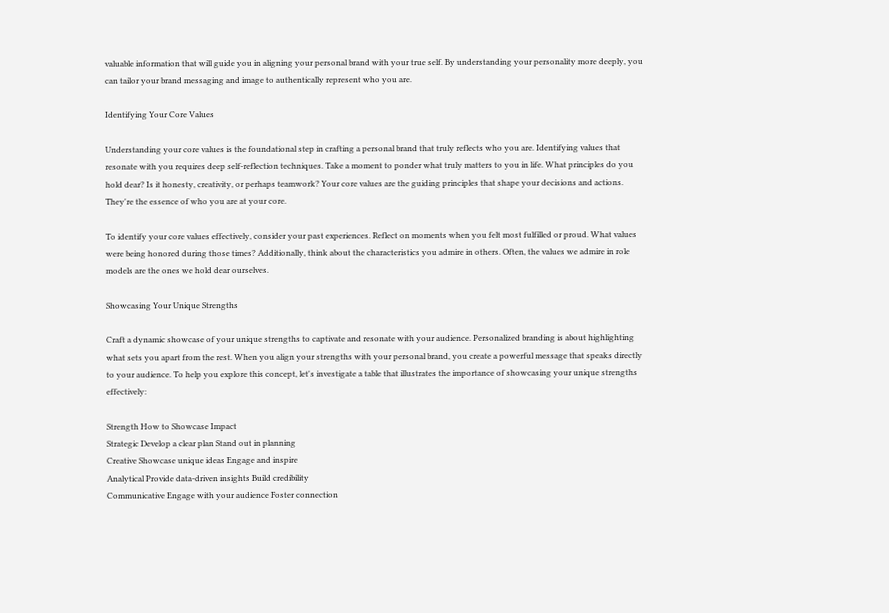valuable information that will guide you in aligning your personal brand with your true self. By understanding your personality more deeply, you can tailor your brand messaging and image to authentically represent who you are.

Identifying Your Core Values

Understanding your core values is the foundational step in crafting a personal brand that truly reflects who you are. Identifying values that resonate with you requires deep self-reflection techniques. Take a moment to ponder what truly matters to you in life. What principles do you hold dear? Is it honesty, creativity, or perhaps teamwork? Your core values are the guiding principles that shape your decisions and actions. They're the essence of who you are at your core.

To identify your core values effectively, consider your past experiences. Reflect on moments when you felt most fulfilled or proud. What values were being honored during those times? Additionally, think about the characteristics you admire in others. Often, the values we admire in role models are the ones we hold dear ourselves.

Showcasing Your Unique Strengths

Craft a dynamic showcase of your unique strengths to captivate and resonate with your audience. Personalized branding is about highlighting what sets you apart from the rest. When you align your strengths with your personal brand, you create a powerful message that speaks directly to your audience. To help you explore this concept, let's investigate a table that illustrates the importance of showcasing your unique strengths effectively:

Strength How to Showcase Impact
Strategic Develop a clear plan Stand out in planning
Creative Showcase unique ideas Engage and inspire
Analytical Provide data-driven insights Build credibility
Communicative Engage with your audience Foster connection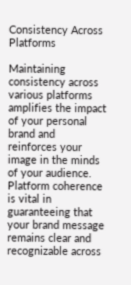Consistency Across Platforms

Maintaining consistency across various platforms amplifies the impact of your personal brand and reinforces your image in the minds of your audience. Platform coherence is vital in guaranteeing that your brand message remains clear and recognizable across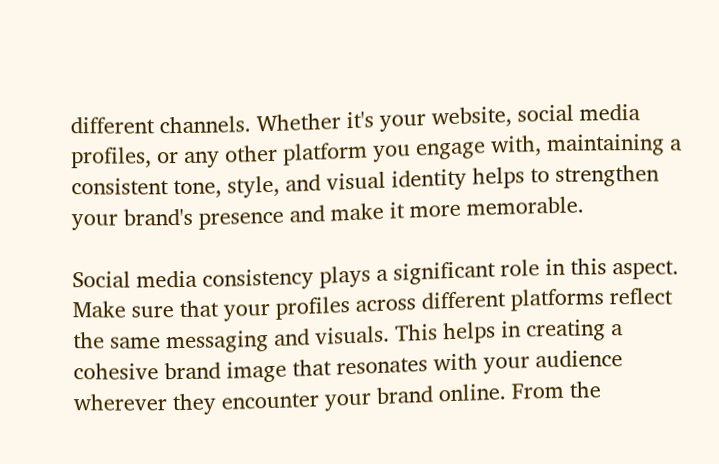different channels. Whether it's your website, social media profiles, or any other platform you engage with, maintaining a consistent tone, style, and visual identity helps to strengthen your brand's presence and make it more memorable.

Social media consistency plays a significant role in this aspect. Make sure that your profiles across different platforms reflect the same messaging and visuals. This helps in creating a cohesive brand image that resonates with your audience wherever they encounter your brand online. From the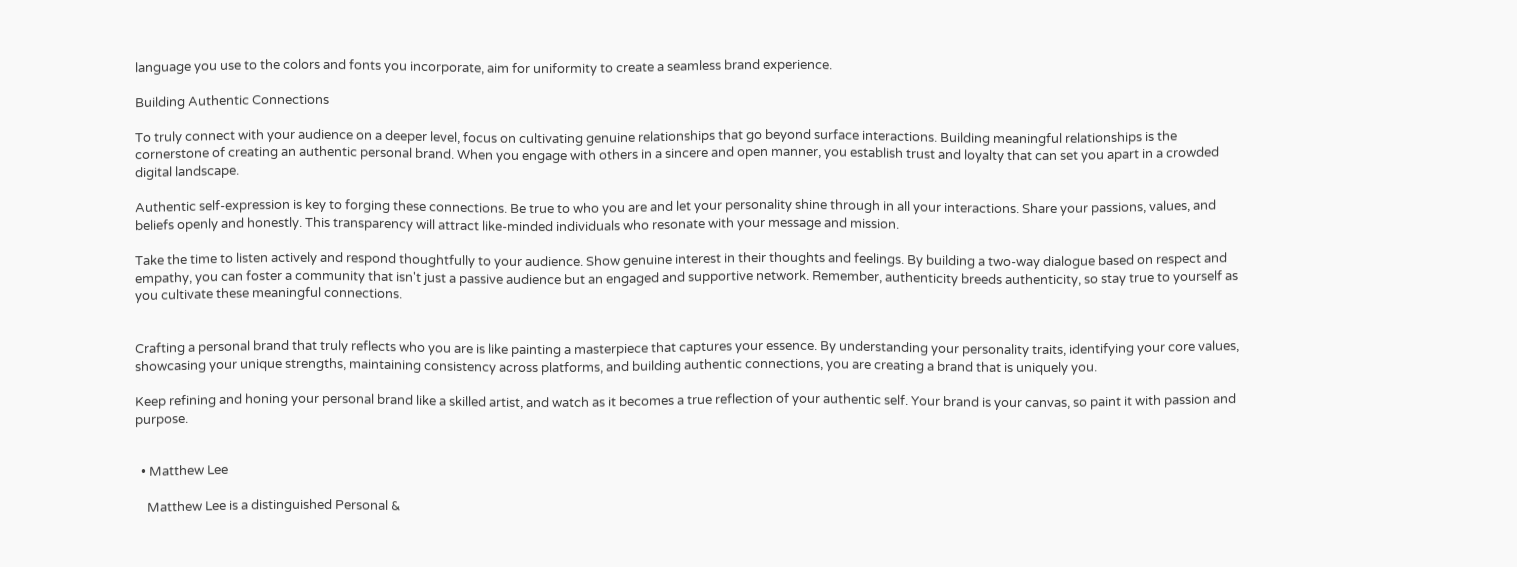language you use to the colors and fonts you incorporate, aim for uniformity to create a seamless brand experience.

Building Authentic Connections

To truly connect with your audience on a deeper level, focus on cultivating genuine relationships that go beyond surface interactions. Building meaningful relationships is the cornerstone of creating an authentic personal brand. When you engage with others in a sincere and open manner, you establish trust and loyalty that can set you apart in a crowded digital landscape.

Authentic self-expression is key to forging these connections. Be true to who you are and let your personality shine through in all your interactions. Share your passions, values, and beliefs openly and honestly. This transparency will attract like-minded individuals who resonate with your message and mission.

Take the time to listen actively and respond thoughtfully to your audience. Show genuine interest in their thoughts and feelings. By building a two-way dialogue based on respect and empathy, you can foster a community that isn't just a passive audience but an engaged and supportive network. Remember, authenticity breeds authenticity, so stay true to yourself as you cultivate these meaningful connections.


Crafting a personal brand that truly reflects who you are is like painting a masterpiece that captures your essence. By understanding your personality traits, identifying your core values, showcasing your unique strengths, maintaining consistency across platforms, and building authentic connections, you are creating a brand that is uniquely you.

Keep refining and honing your personal brand like a skilled artist, and watch as it becomes a true reflection of your authentic self. Your brand is your canvas, so paint it with passion and purpose.


  • Matthew Lee

    Matthew Lee is a distinguished Personal &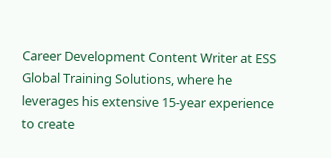Career Development Content Writer at ESS Global Training Solutions, where he leverages his extensive 15-year experience to create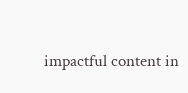impactful content in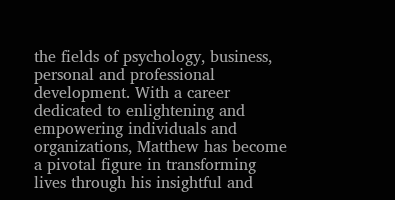the fields of psychology, business, personal and professional development. With a career dedicated to enlightening and empowering individuals and organizations, Matthew has become a pivotal figure in transforming lives through his insightful and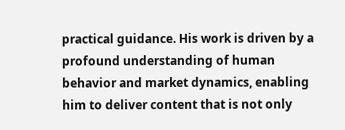practical guidance. His work is driven by a profound understanding of human behavior and market dynamics, enabling him to deliver content that is not only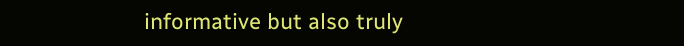informative but also truly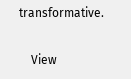transformative.

    View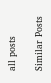all posts

Similar Posts